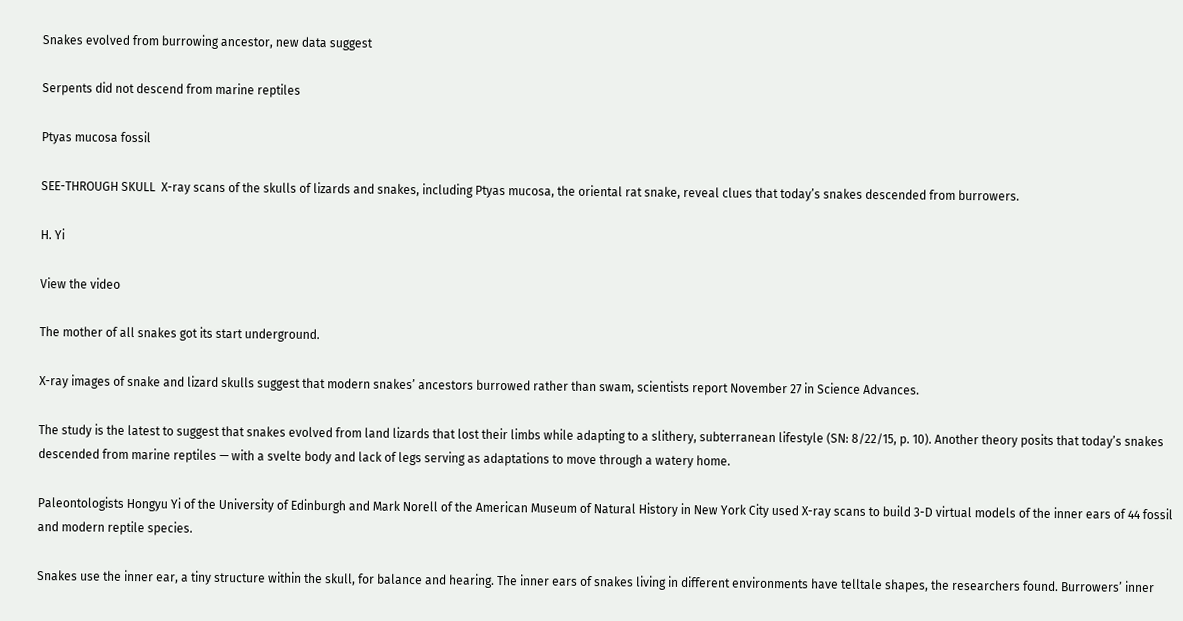Snakes evolved from burrowing ancestor, new data suggest

Serpents did not descend from marine reptiles

Ptyas mucosa fossil

SEE-THROUGH SKULL  X-ray scans of the skulls of lizards and snakes, including Ptyas mucosa, the oriental rat snake, reveal clues that today’s snakes descended from burrowers.

H. Yi

View the video

The mother of all snakes got its start underground.

X-ray images of snake and lizard skulls suggest that modern snakes’ ancestors burrowed rather than swam, scientists report November 27 in Science Advances.

The study is the latest to suggest that snakes evolved from land lizards that lost their limbs while adapting to a slithery, subterranean lifestyle (SN: 8/22/15, p. 10). Another theory posits that today’s snakes descended from marine reptiles — with a svelte body and lack of legs serving as adaptations to move through a watery home.

Paleontologists Hongyu Yi of the University of Edinburgh and Mark Norell of the American Museum of Natural History in New York City used X-ray scans to build 3-D virtual models of the inner ears of 44 fossil and modern reptile species.

Snakes use the inner ear, a tiny structure within the skull, for balance and hearing. The inner ears of snakes living in different environments have telltale shapes, the researchers found. Burrowers’ inner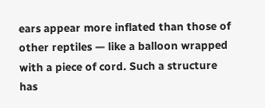ears appear more inflated than those of other reptiles — like a balloon wrapped with a piece of cord. Such a structure has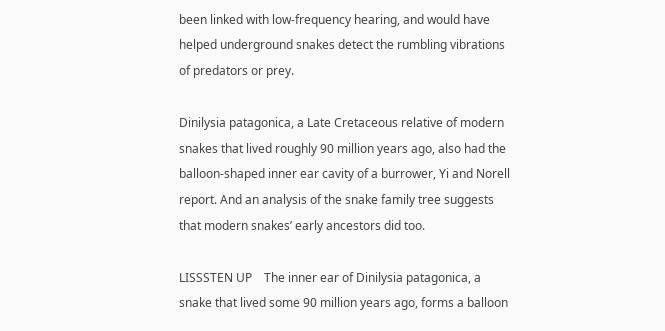been linked with low-frequency hearing, and would have helped underground snakes detect the rumbling vibrations of predators or prey.

Dinilysia patagonica, a Late Cretaceous relative of modern snakes that lived roughly 90 million years ago, also had the balloon-shaped inner ear cavity of a burrower, Yi and Norell report. And an analysis of the snake family tree suggests that modern snakes’ early ancestors did too.

LISSSTEN UP    The inner ear of Dinilysia patagonica, a snake that lived some 90 million years ago, forms a balloon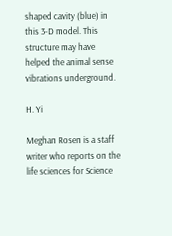shaped cavity (blue) in this 3-D model. This structure may have helped the animal sense vibrations underground.

H. Yi

Meghan Rosen is a staff writer who reports on the life sciences for Science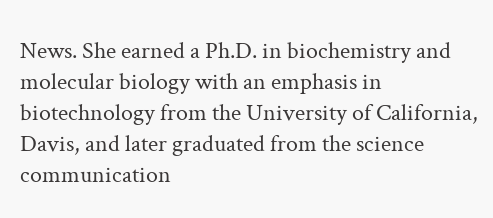News. She earned a Ph.D. in biochemistry and molecular biology with an emphasis in biotechnology from the University of California, Davis, and later graduated from the science communication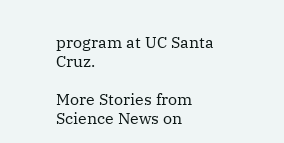program at UC Santa Cruz.

More Stories from Science News on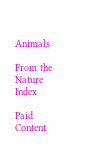Animals

From the Nature Index

Paid Content